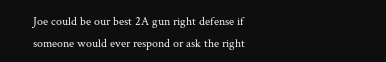Joe could be our best 2A gun right defense if someone would ever respond or ask the right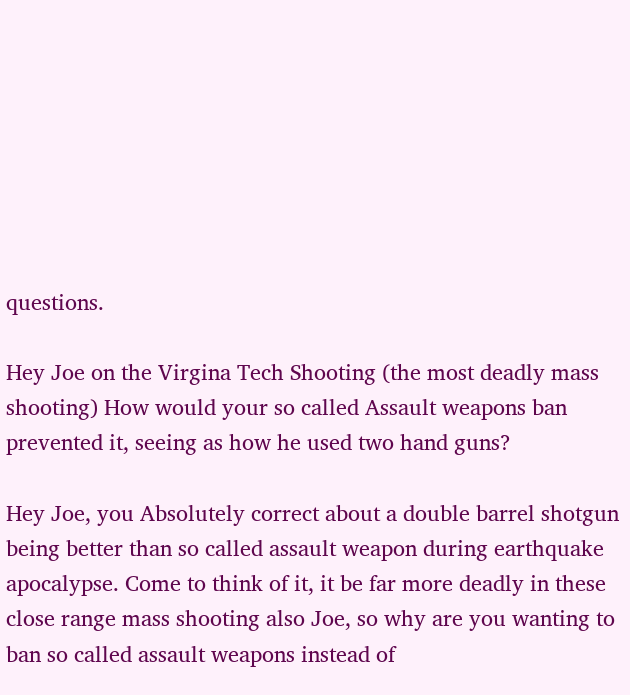questions.

Hey Joe on the Virgina Tech Shooting (the most deadly mass shooting) How would your so called Assault weapons ban prevented it, seeing as how he used two hand guns?

Hey Joe, you Absolutely correct about a double barrel shotgun being better than so called assault weapon during earthquake apocalypse. Come to think of it, it be far more deadly in these close range mass shooting also Joe, so why are you wanting to ban so called assault weapons instead of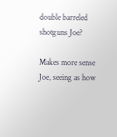double barreled shotguns Joe?

Makes more sense Joe, seeing as how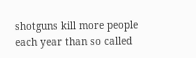shotguns kill more people each year than so called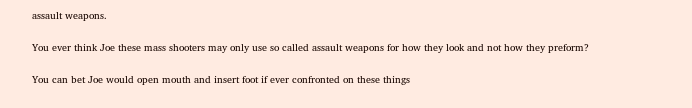assault weapons.

You ever think Joe these mass shooters may only use so called assault weapons for how they look and not how they preform?

You can bet Joe would open mouth and insert foot if ever confronted on these things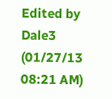Edited by Dale3 (01/27/13 08:21 AM)